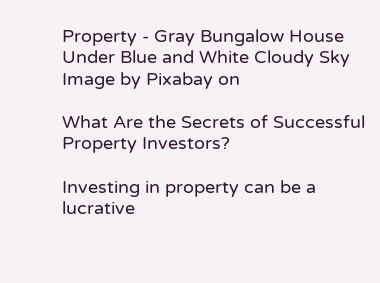Property - Gray Bungalow House Under Blue and White Cloudy Sky
Image by Pixabay on

What Are the Secrets of Successful Property Investors?

Investing in property can be a lucrative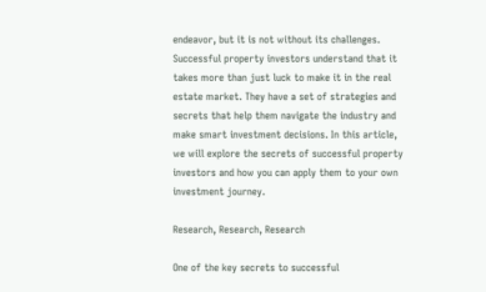endeavor, but it is not without its challenges. Successful property investors understand that it takes more than just luck to make it in the real estate market. They have a set of strategies and secrets that help them navigate the industry and make smart investment decisions. In this article, we will explore the secrets of successful property investors and how you can apply them to your own investment journey.

Research, Research, Research

One of the key secrets to successful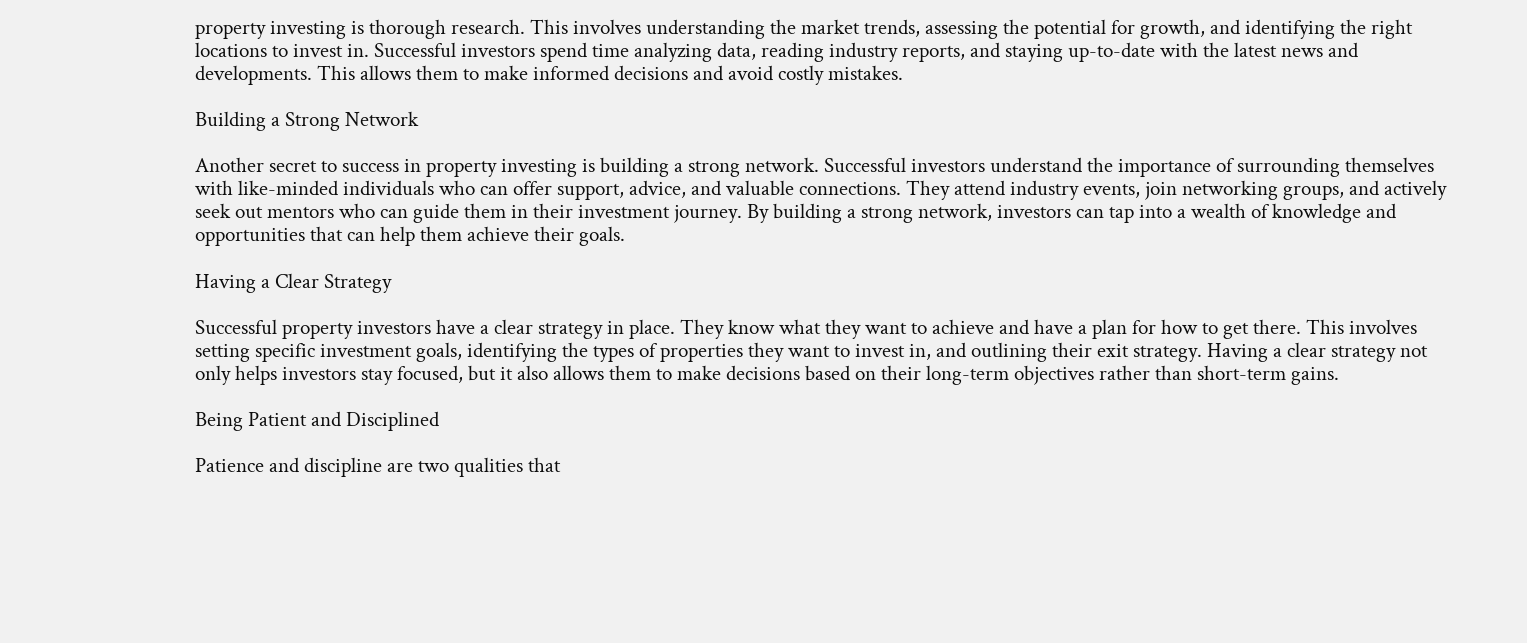property investing is thorough research. This involves understanding the market trends, assessing the potential for growth, and identifying the right locations to invest in. Successful investors spend time analyzing data, reading industry reports, and staying up-to-date with the latest news and developments. This allows them to make informed decisions and avoid costly mistakes.

Building a Strong Network

Another secret to success in property investing is building a strong network. Successful investors understand the importance of surrounding themselves with like-minded individuals who can offer support, advice, and valuable connections. They attend industry events, join networking groups, and actively seek out mentors who can guide them in their investment journey. By building a strong network, investors can tap into a wealth of knowledge and opportunities that can help them achieve their goals.

Having a Clear Strategy

Successful property investors have a clear strategy in place. They know what they want to achieve and have a plan for how to get there. This involves setting specific investment goals, identifying the types of properties they want to invest in, and outlining their exit strategy. Having a clear strategy not only helps investors stay focused, but it also allows them to make decisions based on their long-term objectives rather than short-term gains.

Being Patient and Disciplined

Patience and discipline are two qualities that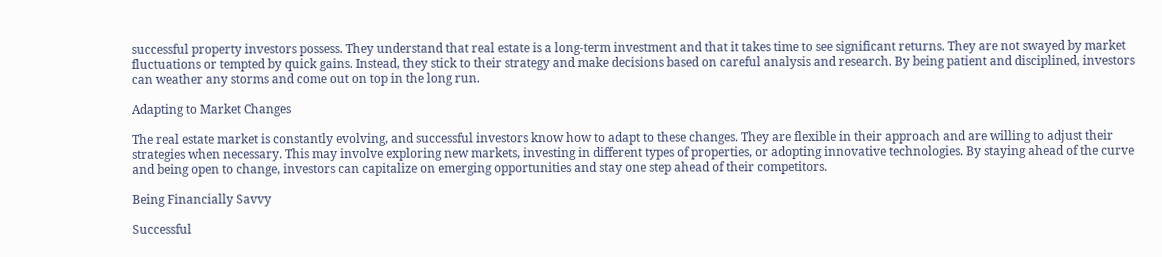successful property investors possess. They understand that real estate is a long-term investment and that it takes time to see significant returns. They are not swayed by market fluctuations or tempted by quick gains. Instead, they stick to their strategy and make decisions based on careful analysis and research. By being patient and disciplined, investors can weather any storms and come out on top in the long run.

Adapting to Market Changes

The real estate market is constantly evolving, and successful investors know how to adapt to these changes. They are flexible in their approach and are willing to adjust their strategies when necessary. This may involve exploring new markets, investing in different types of properties, or adopting innovative technologies. By staying ahead of the curve and being open to change, investors can capitalize on emerging opportunities and stay one step ahead of their competitors.

Being Financially Savvy

Successful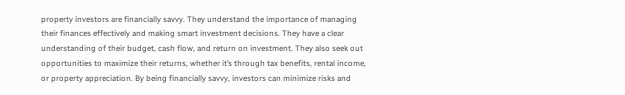property investors are financially savvy. They understand the importance of managing their finances effectively and making smart investment decisions. They have a clear understanding of their budget, cash flow, and return on investment. They also seek out opportunities to maximize their returns, whether it’s through tax benefits, rental income, or property appreciation. By being financially savvy, investors can minimize risks and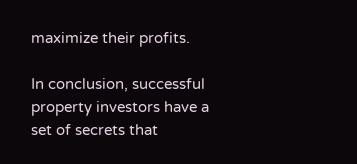maximize their profits.

In conclusion, successful property investors have a set of secrets that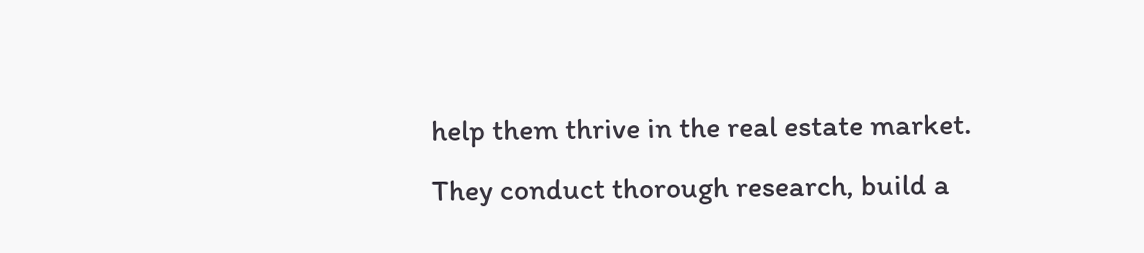help them thrive in the real estate market. They conduct thorough research, build a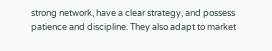strong network, have a clear strategy, and possess patience and discipline. They also adapt to market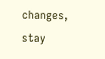changes, stay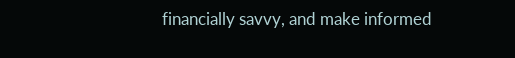financially savvy, and make informed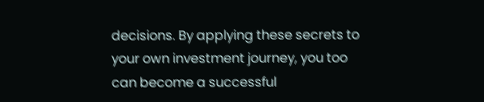decisions. By applying these secrets to your own investment journey, you too can become a successful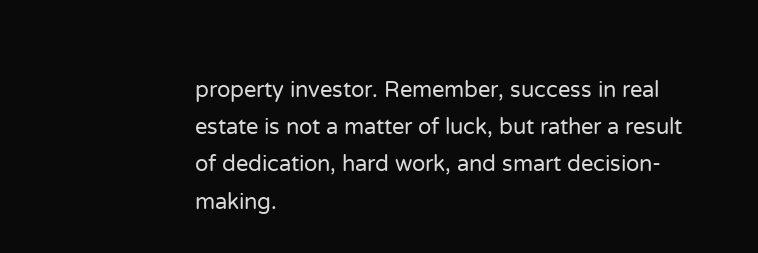property investor. Remember, success in real estate is not a matter of luck, but rather a result of dedication, hard work, and smart decision-making.